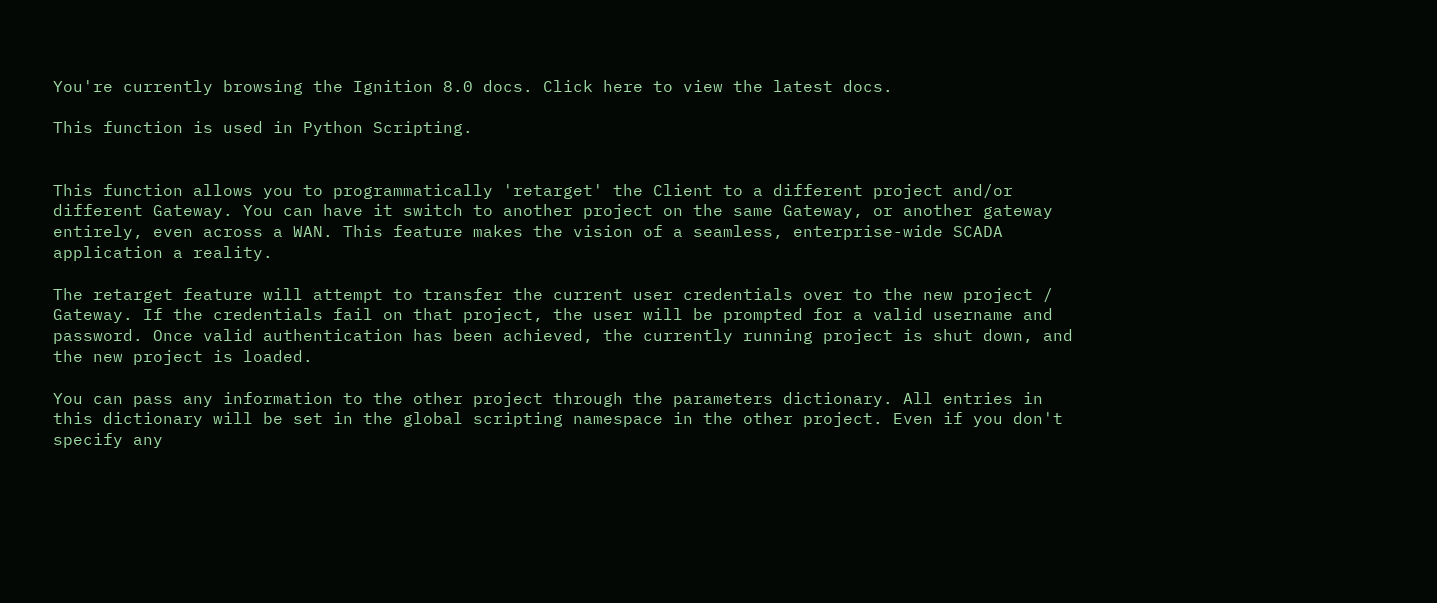You're currently browsing the Ignition 8.0 docs. Click here to view the latest docs.

This function is used in Python Scripting.


This function allows you to programmatically 'retarget' the Client to a different project and/or different Gateway. You can have it switch to another project on the same Gateway, or another gateway entirely, even across a WAN. This feature makes the vision of a seamless, enterprise-wide SCADA application a reality.

The retarget feature will attempt to transfer the current user credentials over to the new project / Gateway. If the credentials fail on that project, the user will be prompted for a valid username and password. Once valid authentication has been achieved, the currently running project is shut down, and the new project is loaded.

You can pass any information to the other project through the parameters dictionary. All entries in this dictionary will be set in the global scripting namespace in the other project. Even if you don't specify any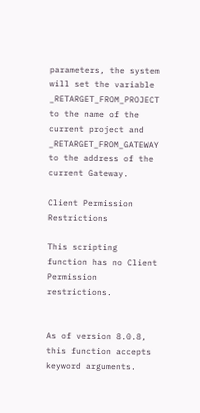parameters, the system will set the variable _RETARGET_FROM_PROJECT to the name of the current project and _RETARGET_FROM_GATEWAY to the address of the current Gateway.

Client Permission Restrictions

This scripting function has no Client Permission restrictions.


As of version 8.0.8, this function accepts keyword arguments.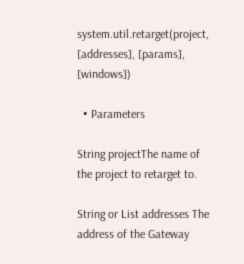system.util.retarget(project, [addresses], [params], [windows])

  • Parameters

String projectThe name of the project to retarget to.

String or List addresses The address of the Gateway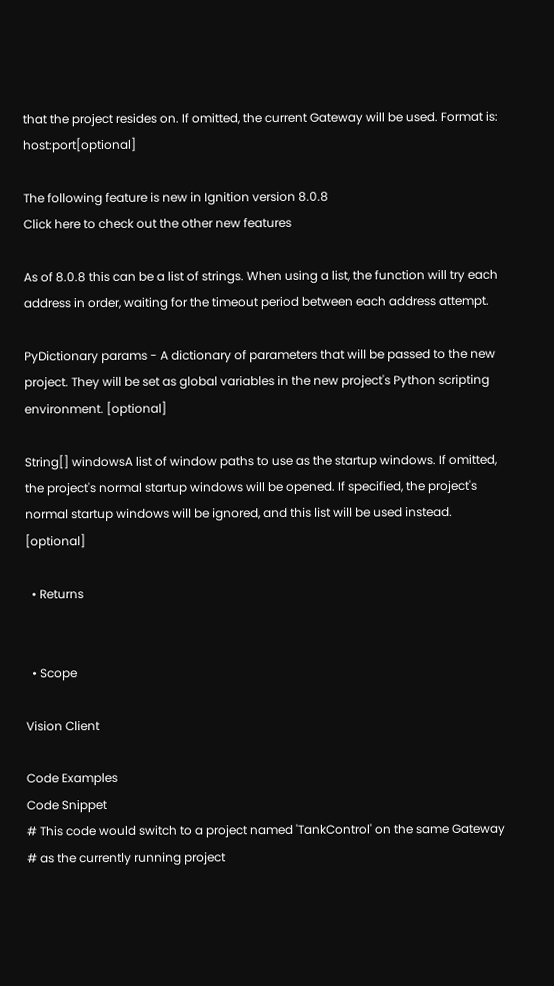that the project resides on. If omitted, the current Gateway will be used. Format is: host:port[optional]

The following feature is new in Ignition version 8.0.8
Click here to check out the other new features

As of 8.0.8 this can be a list of strings. When using a list, the function will try each address in order, waiting for the timeout period between each address attempt.

PyDictionary params - A dictionary of parameters that will be passed to the new project. They will be set as global variables in the new project's Python scripting environment. [optional]

String[] windowsA list of window paths to use as the startup windows. If omitted, the project's normal startup windows will be opened. If specified, the project's normal startup windows will be ignored, and this list will be used instead. [optional]

  • Returns


  • Scope

Vision Client

Code Examples
Code Snippet
# This code would switch to a project named 'TankControl' on the same Gateway
# as the currently running project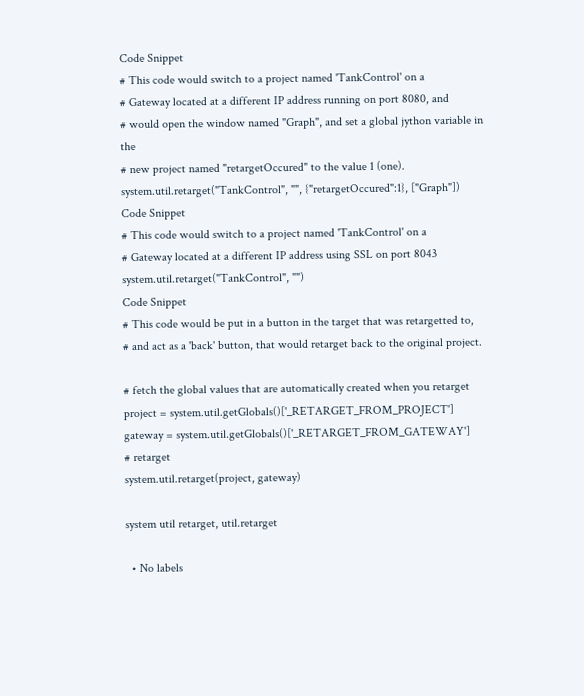Code Snippet
# This code would switch to a project named 'TankControl' on a
# Gateway located at a different IP address running on port 8080, and
# would open the window named "Graph", and set a global jython variable in the
# new project named "retargetOccured" to the value 1 (one).
system.util.retarget("TankControl", "", {"retargetOccured":1}, ["Graph"])
Code Snippet
# This code would switch to a project named 'TankControl' on a
# Gateway located at a different IP address using SSL on port 8043
system.util.retarget("TankControl", "")
Code Snippet
# This code would be put in a button in the target that was retargetted to,
# and act as a 'back' button, that would retarget back to the original project.

# fetch the global values that are automatically created when you retarget
project = system.util.getGlobals()['_RETARGET_FROM_PROJECT']
gateway = system.util.getGlobals()['_RETARGET_FROM_GATEWAY']
# retarget
system.util.retarget(project, gateway)

system util retarget, util.retarget

  • No labels